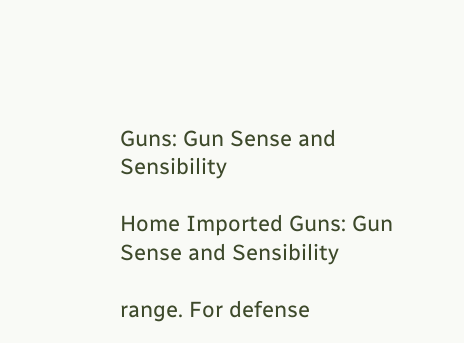Guns: Gun Sense and Sensibility

Home Imported Guns: Gun Sense and Sensibility

range. For defense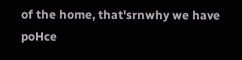of the home, that'srnwhy we have poHce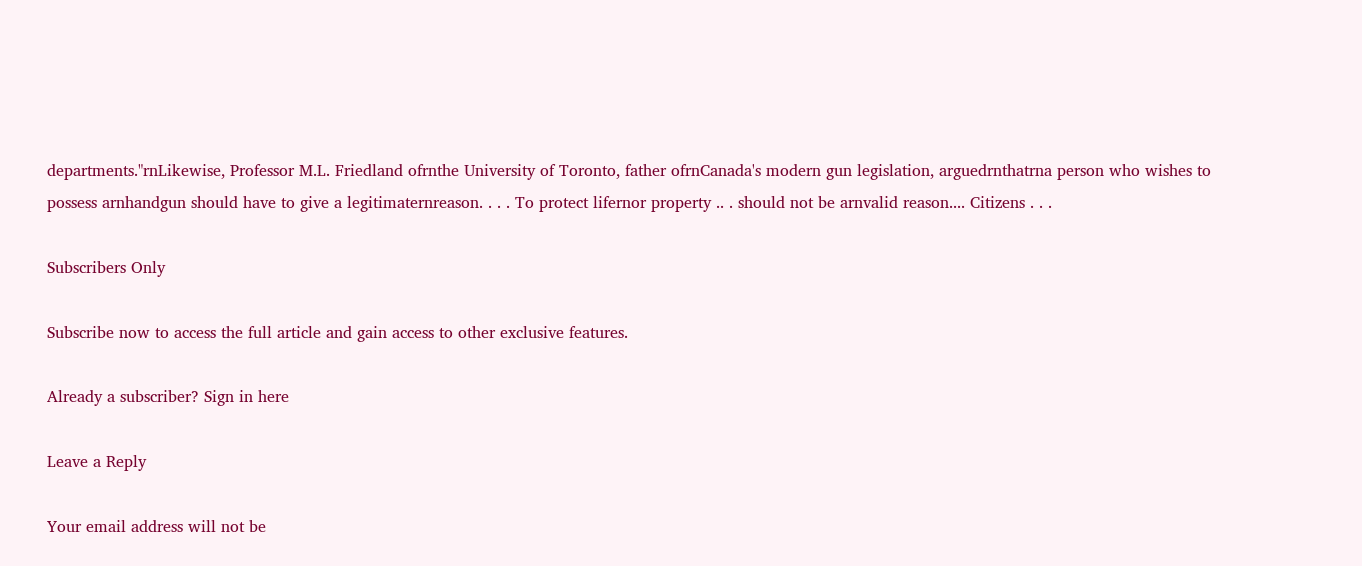departments."rnLikewise, Professor M.L. Friedland ofrnthe University of Toronto, father ofrnCanada's modern gun legislation, arguedrnthatrna person who wishes to possess arnhandgun should have to give a legitimaternreason. . . . To protect lifernor property .. . should not be arnvalid reason.... Citizens . . .

Subscribers Only

Subscribe now to access the full article and gain access to other exclusive features.

Already a subscriber? Sign in here

Leave a Reply

Your email address will not be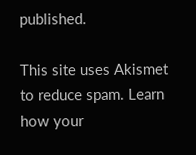published.

This site uses Akismet to reduce spam. Learn how your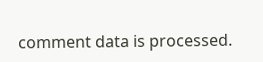comment data is processed.